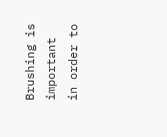Brushing is important in order to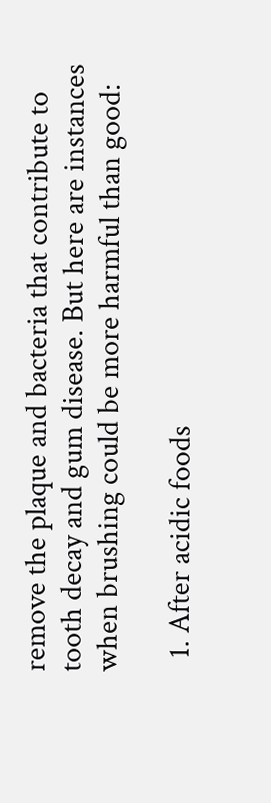remove the plaque and bacteria that contribute to tooth decay and gum disease. But here are instances when brushing could be more harmful than good:

  1. After acidic foods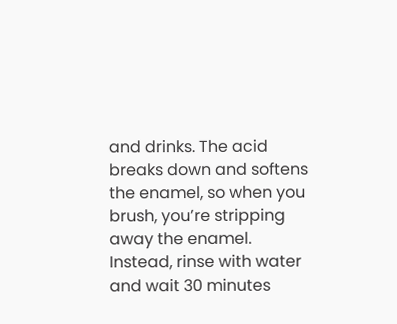and drinks. The acid breaks down and softens the enamel, so when you brush, you’re stripping away the enamel. Instead, rinse with water and wait 30 minutes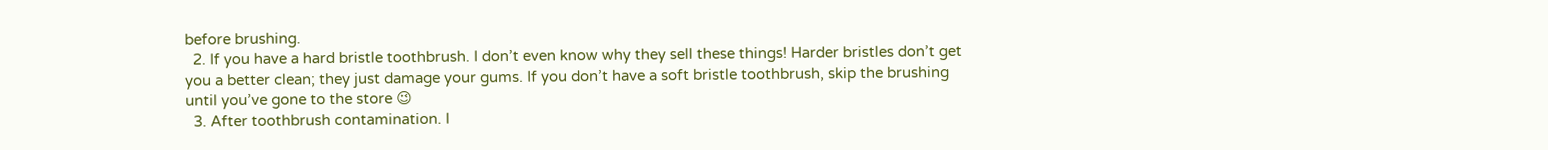before brushing.
  2. If you have a hard bristle toothbrush. I don’t even know why they sell these things! Harder bristles don’t get you a better clean; they just damage your gums. If you don’t have a soft bristle toothbrush, skip the brushing until you’ve gone to the store 😉
  3. After toothbrush contamination. I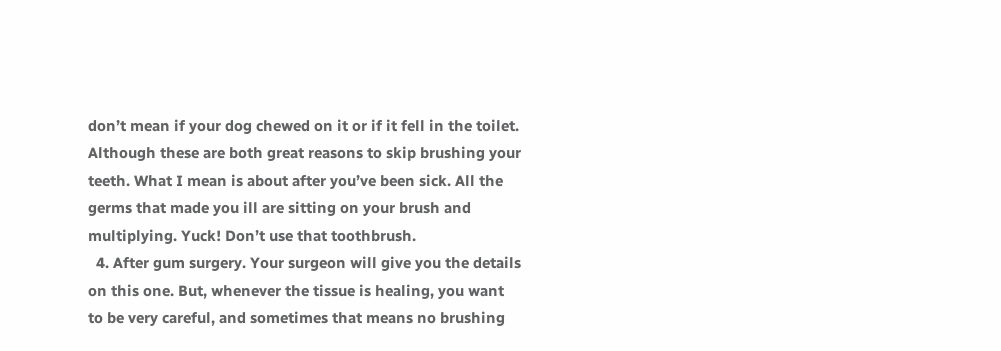don’t mean if your dog chewed on it or if it fell in the toilet. Although these are both great reasons to skip brushing your teeth. What I mean is about after you’ve been sick. All the germs that made you ill are sitting on your brush and multiplying. Yuck! Don’t use that toothbrush.
  4. After gum surgery. Your surgeon will give you the details on this one. But, whenever the tissue is healing, you want to be very careful, and sometimes that means no brushing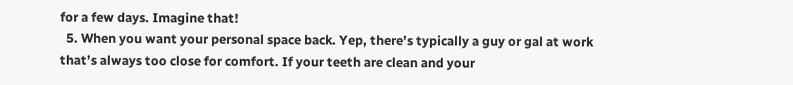for a few days. Imagine that!
  5. When you want your personal space back. Yep, there’s typically a guy or gal at work that’s always too close for comfort. If your teeth are clean and your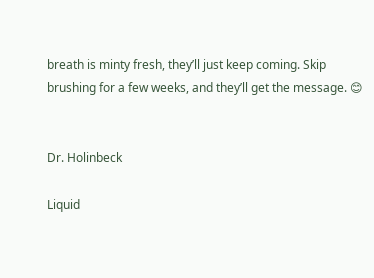breath is minty fresh, they’ll just keep coming. Skip brushing for a few weeks, and they’ll get the message. 😊


Dr. Holinbeck

Liquid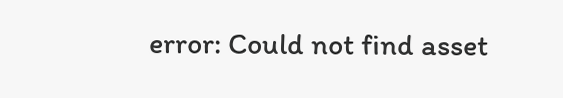error: Could not find asset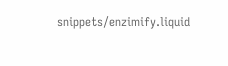snippets/enzimify.liquid